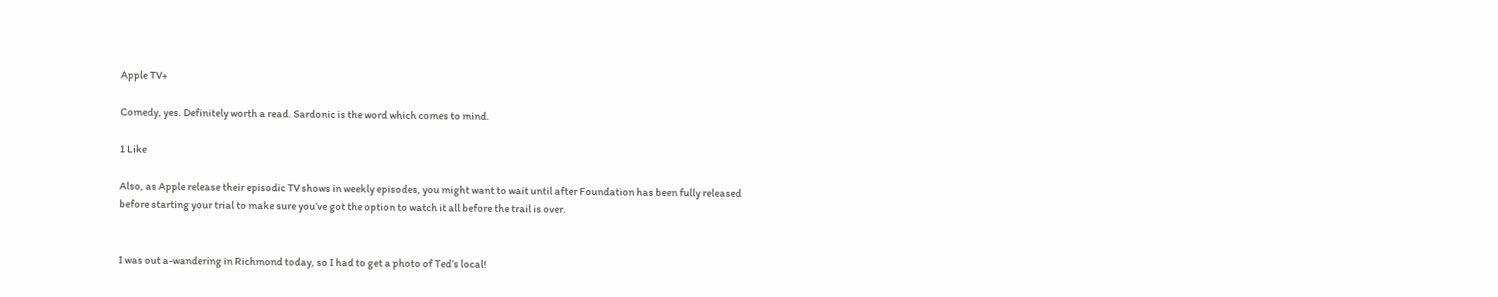Apple TV+

Comedy, yes. Definitely worth a read. Sardonic is the word which comes to mind.

1 Like

Also, as Apple release their episodic TV shows in weekly episodes, you might want to wait until after Foundation has been fully released before starting your trial to make sure you’ve got the option to watch it all before the trail is over.


I was out a-wandering in Richmond today, so I had to get a photo of Ted’s local!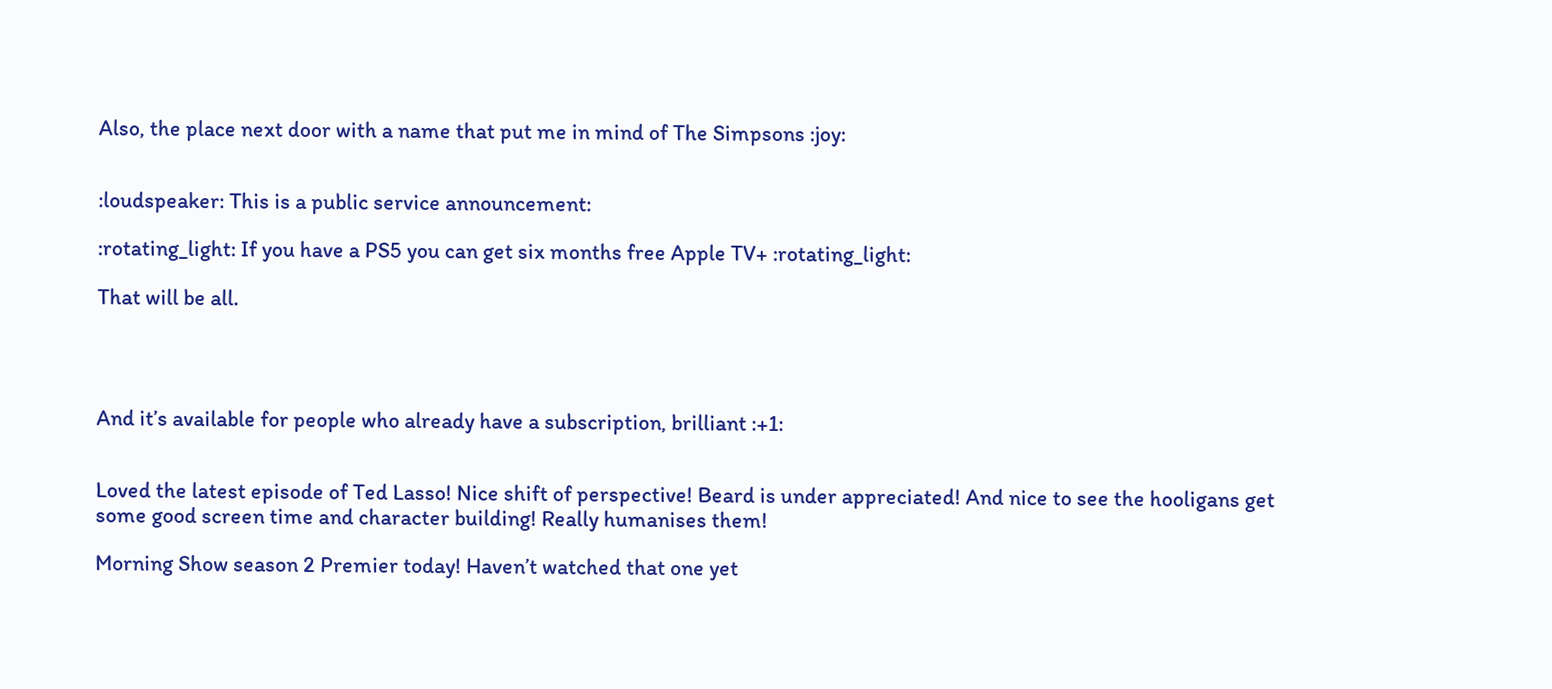Also, the place next door with a name that put me in mind of The Simpsons :joy:


:loudspeaker: This is a public service announcement:

:rotating_light: If you have a PS5 you can get six months free Apple TV+ :rotating_light:

That will be all.




And it’s available for people who already have a subscription, brilliant :+1:


Loved the latest episode of Ted Lasso! Nice shift of perspective! Beard is under appreciated! And nice to see the hooligans get some good screen time and character building! Really humanises them!

Morning Show season 2 Premier today! Haven’t watched that one yet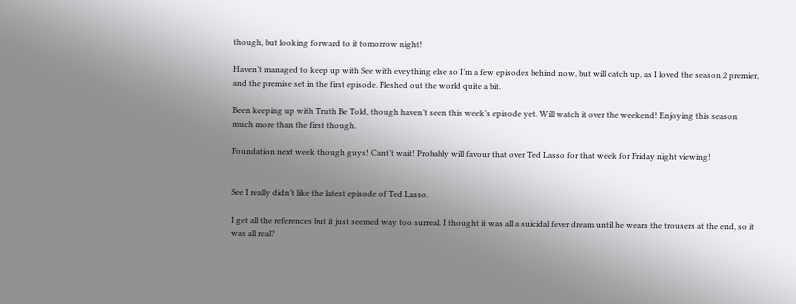though, but looking forward to it tomorrow night!

Haven’t managed to keep up with See with eveything else so I’m a few episodes behind now, but will catch up, as I loved the season 2 premier, and the premise set in the first episode. Fleshed out the world quite a bit.

Been keeping up with Truth Be Told, though haven’t seen this week’s episode yet. Will watch it over the weekend! Enjoying this season much more than the first though.

Foundation next week though guys! Cant’t wait! Probably will favour that over Ted Lasso for that week for Friday night viewing!


See I really didn’t like the latest episode of Ted Lasso.

I get all the references but it just seemed way too surreal. I thought it was all a suicidal fever dream until he wears the trousers at the end, so it was all real?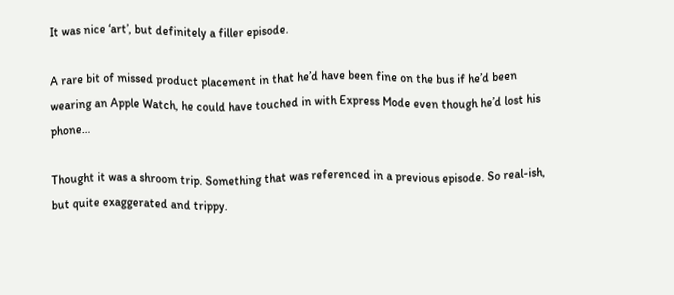It was nice ‘art’, but definitely a filler episode.

A rare bit of missed product placement in that he’d have been fine on the bus if he’d been wearing an Apple Watch, he could have touched in with Express Mode even though he’d lost his phone…

Thought it was a shroom trip. Something that was referenced in a previous episode. So real-ish, but quite exaggerated and trippy.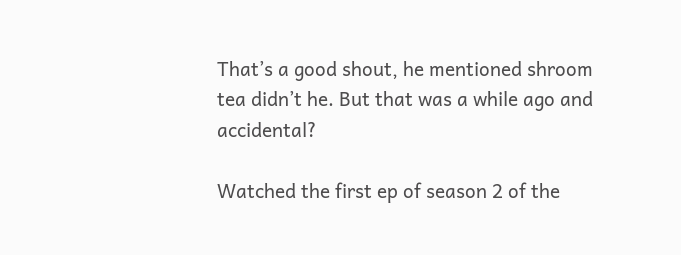That’s a good shout, he mentioned shroom tea didn’t he. But that was a while ago and accidental?

Watched the first ep of season 2 of the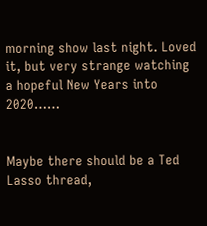morning show last night. Loved it, but very strange watching a hopeful New Years into 2020……


Maybe there should be a Ted Lasso thread,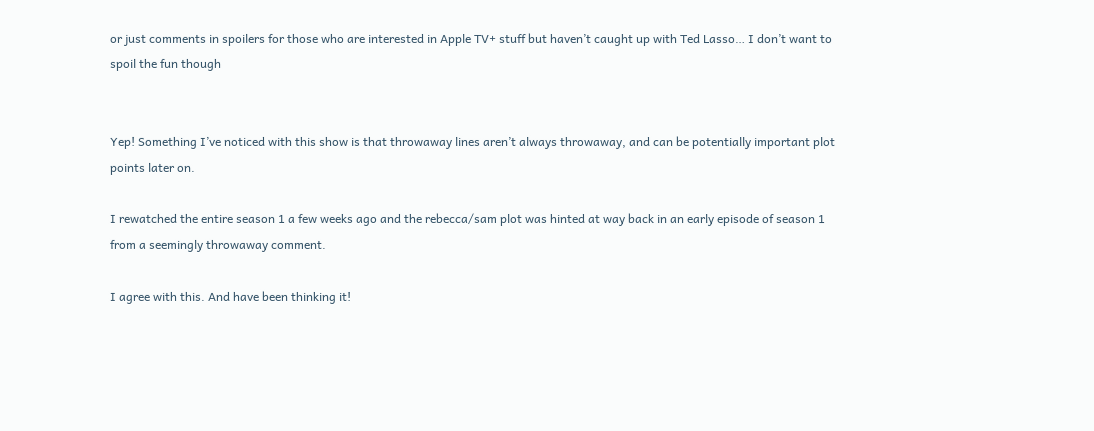or just comments in spoilers for those who are interested in Apple TV+ stuff but haven’t caught up with Ted Lasso… I don’t want to spoil the fun though


Yep! Something I’ve noticed with this show is that throwaway lines aren’t always throwaway, and can be potentially important plot points later on.

I rewatched the entire season 1 a few weeks ago and the rebecca/sam plot was hinted at way back in an early episode of season 1 from a seemingly throwaway comment.

I agree with this. And have been thinking it!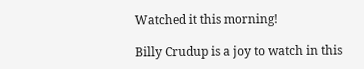Watched it this morning!

Billy Crudup is a joy to watch in this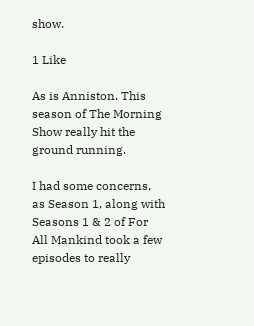show.

1 Like

As is Anniston. This season of The Morning Show really hit the ground running.

I had some concerns, as Season 1, along with Seasons 1 & 2 of For All Mankind took a few episodes to really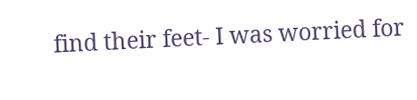find their feet- I was worried for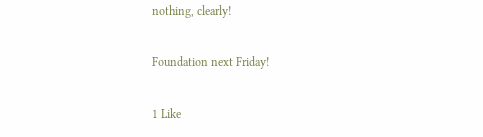nothing, clearly!

Foundation next Friday!

1 Like